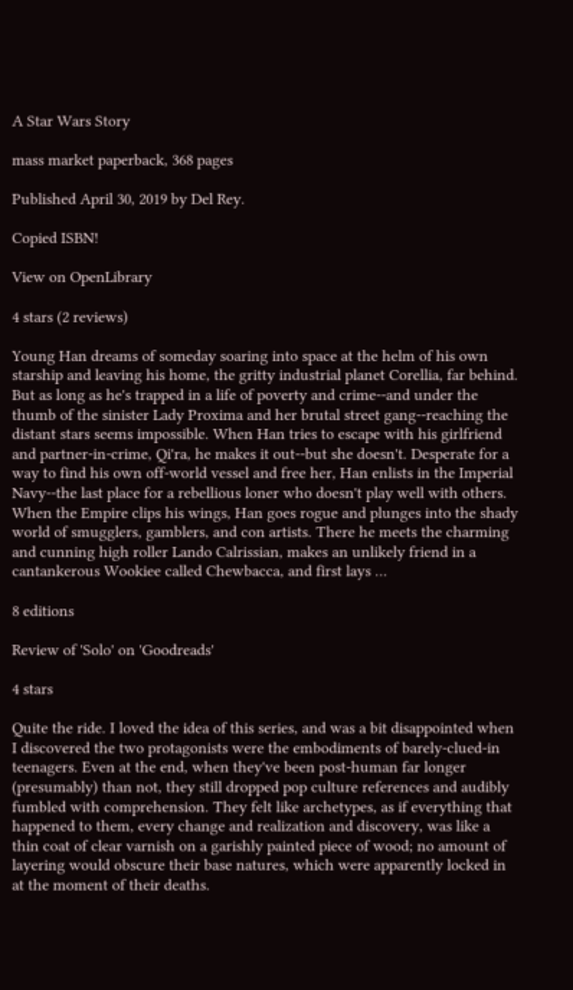A Star Wars Story

mass market paperback, 368 pages

Published April 30, 2019 by Del Rey.

Copied ISBN!

View on OpenLibrary

4 stars (2 reviews)

Young Han dreams of someday soaring into space at the helm of his own starship and leaving his home, the gritty industrial planet Corellia, far behind. But as long as he's trapped in a life of poverty and crime--and under the thumb of the sinister Lady Proxima and her brutal street gang--reaching the distant stars seems impossible. When Han tries to escape with his girlfriend and partner-in-crime, Qi'ra, he makes it out--but she doesn't. Desperate for a way to find his own off-world vessel and free her, Han enlists in the Imperial Navy--the last place for a rebellious loner who doesn't play well with others. When the Empire clips his wings, Han goes rogue and plunges into the shady world of smugglers, gamblers, and con artists. There he meets the charming and cunning high roller Lando Calrissian, makes an unlikely friend in a cantankerous Wookiee called Chewbacca, and first lays …

8 editions

Review of 'Solo' on 'Goodreads'

4 stars

Quite the ride. I loved the idea of this series, and was a bit disappointed when I discovered the two protagonists were the embodiments of barely-clued-in teenagers. Even at the end, when they've been post-human far longer (presumably) than not, they still dropped pop culture references and audibly fumbled with comprehension. They felt like archetypes, as if everything that happened to them, every change and realization and discovery, was like a thin coat of clear varnish on a garishly painted piece of wood; no amount of layering would obscure their base natures, which were apparently locked in at the moment of their deaths.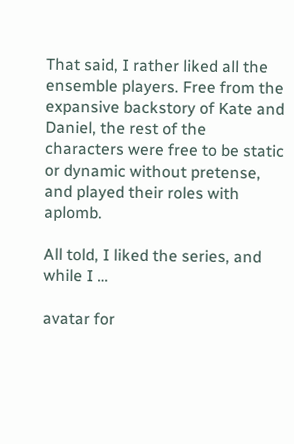That said, I rather liked all the ensemble players. Free from the expansive backstory of Kate and Daniel, the rest of the characters were free to be static or dynamic without pretense, and played their roles with aplomb.

All told, I liked the series, and while I …

avatar for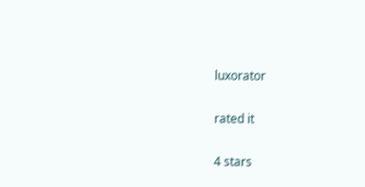luxorator

rated it

4 stars